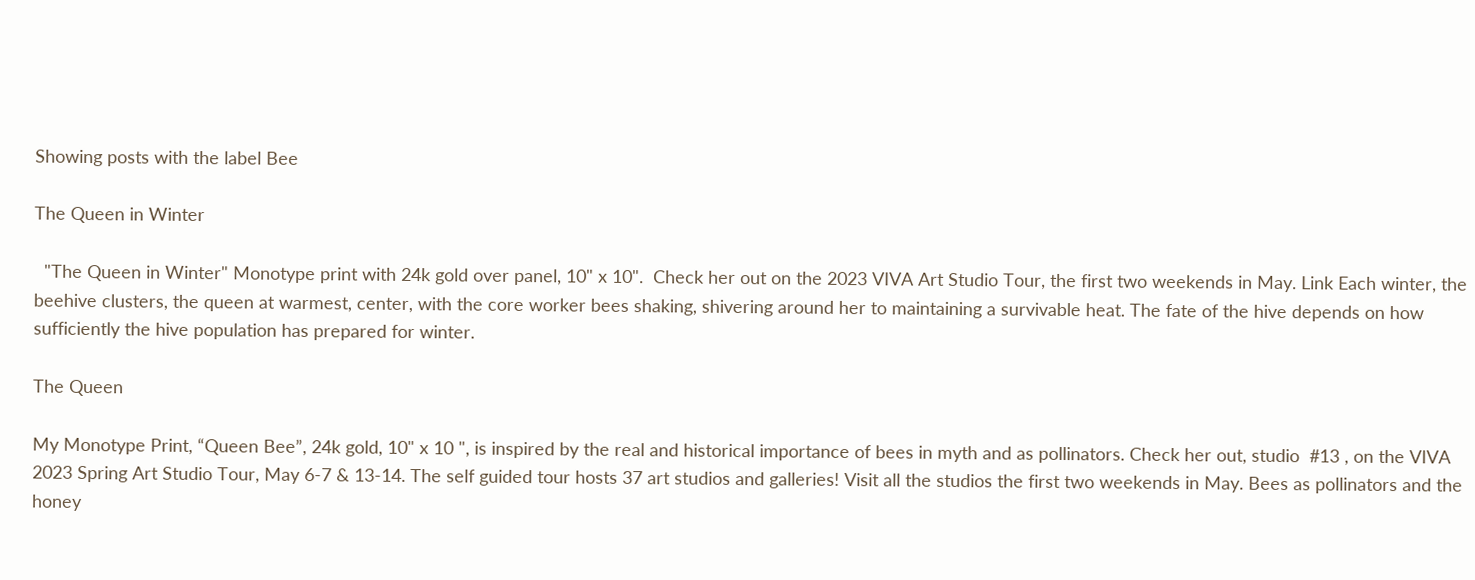Showing posts with the label Bee

The Queen in Winter

  "The Queen in Winter" Monotype print with 24k gold over panel, 10" x 10".  Check her out on the 2023 VIVA Art Studio Tour, the first two weekends in May. Link Each winter, the beehive clusters, the queen at warmest, center, with the core worker bees shaking, shivering around her to maintaining a survivable heat. The fate of the hive depends on how sufficiently the hive population has prepared for winter.

The Queen

My Monotype Print, “Queen Bee”, 24k gold, 10" x 10 ", is inspired by the real and historical importance of bees in myth and as pollinators. Check her out, studio  #13 , on the VIVA 2023 Spring Art Studio Tour, May 6-7 & 13-14. The self guided tour hosts 37 art studios and galleries! Visit all the studios the first two weekends in May. Bees as pollinators and the honey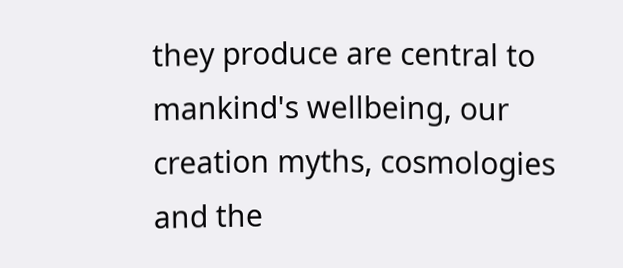they produce are central to mankind's wellbeing, our creation myths, cosmologies and the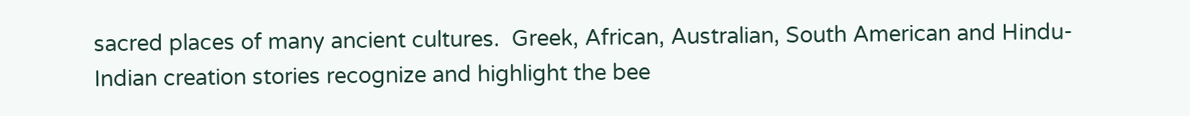sacred places of many ancient cultures.  Greek, African, Australian, South American and Hindu-Indian creation stories recognize and highlight the bee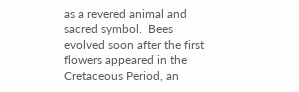as a revered animal and sacred symbol.  Bees evolved soon after the first flowers appeared in the Cretaceous Period, an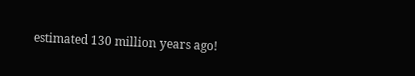estimated 130 million years ago!